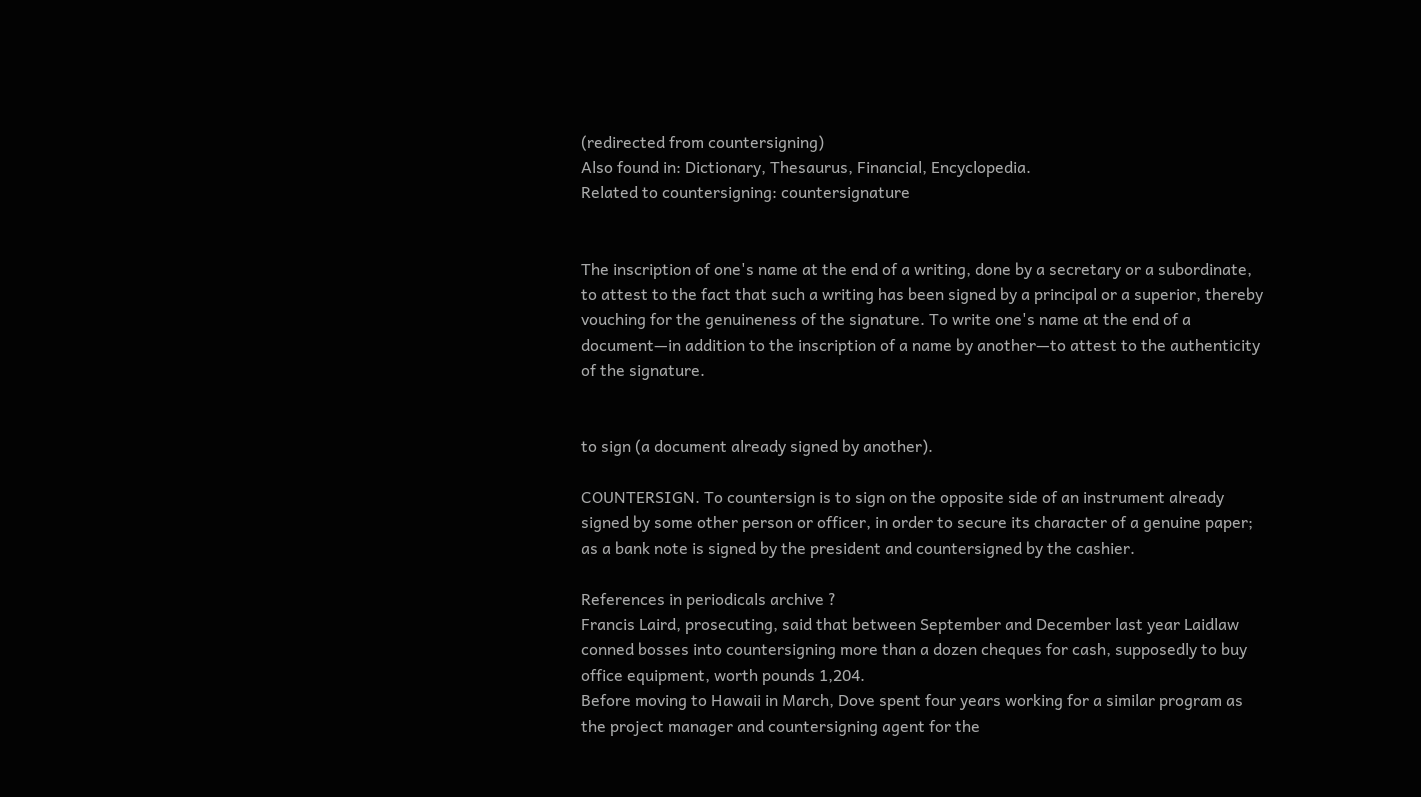(redirected from countersigning)
Also found in: Dictionary, Thesaurus, Financial, Encyclopedia.
Related to countersigning: countersignature


The inscription of one's name at the end of a writing, done by a secretary or a subordinate, to attest to the fact that such a writing has been signed by a principal or a superior, thereby vouching for the genuineness of the signature. To write one's name at the end of a document—in addition to the inscription of a name by another—to attest to the authenticity of the signature.


to sign (a document already signed by another).

COUNTERSIGN. To countersign is to sign on the opposite side of an instrument already signed by some other person or officer, in order to secure its character of a genuine paper; as a bank note is signed by the president and countersigned by the cashier.

References in periodicals archive ?
Francis Laird, prosecuting, said that between September and December last year Laidlaw conned bosses into countersigning more than a dozen cheques for cash, supposedly to buy office equipment, worth pounds 1,204.
Before moving to Hawaii in March, Dove spent four years working for a similar program as the project manager and countersigning agent for the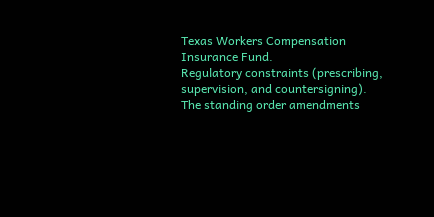Texas Workers Compensation Insurance Fund.
Regulatory constraints (prescribing, supervision, and countersigning).
The standing order amendments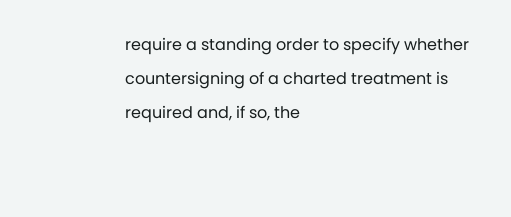require a standing order to specify whether countersigning of a charted treatment is required and, if so, the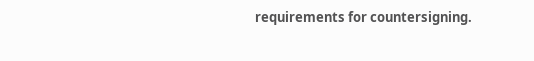requirements for countersigning.